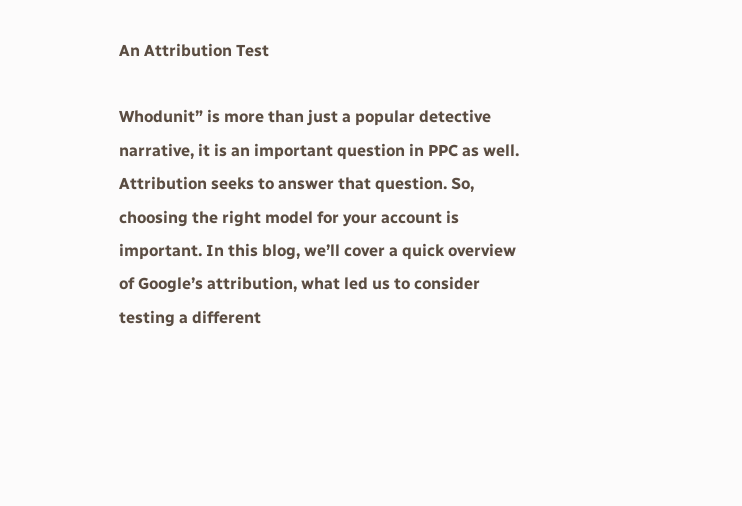An Attribution Test

Whodunit” is more than just a popular detective narrative, it is an important question in PPC as well. Attribution seeks to answer that question. So, choosing the right model for your account is important. In this blog, we’ll cover a quick overview of Google’s attribution, what led us to consider testing a different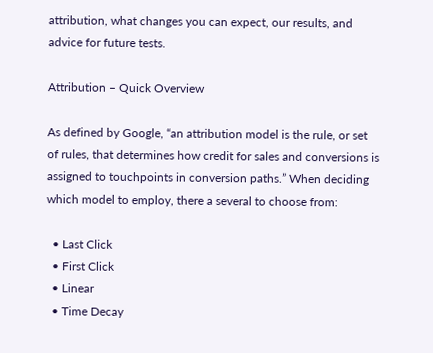attribution, what changes you can expect, our results, and advice for future tests.

Attribution – Quick Overview

As defined by Google, “an attribution model is the rule, or set of rules, that determines how credit for sales and conversions is assigned to touchpoints in conversion paths.” When deciding which model to employ, there a several to choose from:

  • Last Click
  • First Click
  • Linear
  • Time Decay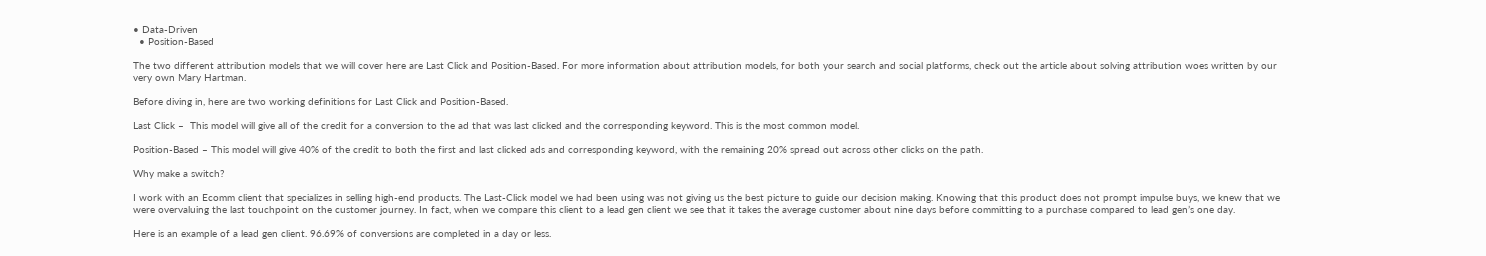• Data-Driven
  • Position-Based

The two different attribution models that we will cover here are Last Click and Position-Based. For more information about attribution models, for both your search and social platforms, check out the article about solving attribution woes written by our very own Mary Hartman.

Before diving in, here are two working definitions for Last Click and Position-Based.

Last Click –  This model will give all of the credit for a conversion to the ad that was last clicked and the corresponding keyword. This is the most common model.

Position-Based – This model will give 40% of the credit to both the first and last clicked ads and corresponding keyword, with the remaining 20% spread out across other clicks on the path.

Why make a switch?

I work with an Ecomm client that specializes in selling high-end products. The Last-Click model we had been using was not giving us the best picture to guide our decision making. Knowing that this product does not prompt impulse buys, we knew that we were overvaluing the last touchpoint on the customer journey. In fact, when we compare this client to a lead gen client we see that it takes the average customer about nine days before committing to a purchase compared to lead gen’s one day.

Here is an example of a lead gen client. 96.69% of conversions are completed in a day or less.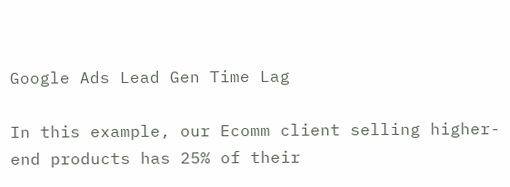Google Ads Lead Gen Time Lag

In this example, our Ecomm client selling higher-end products has 25% of their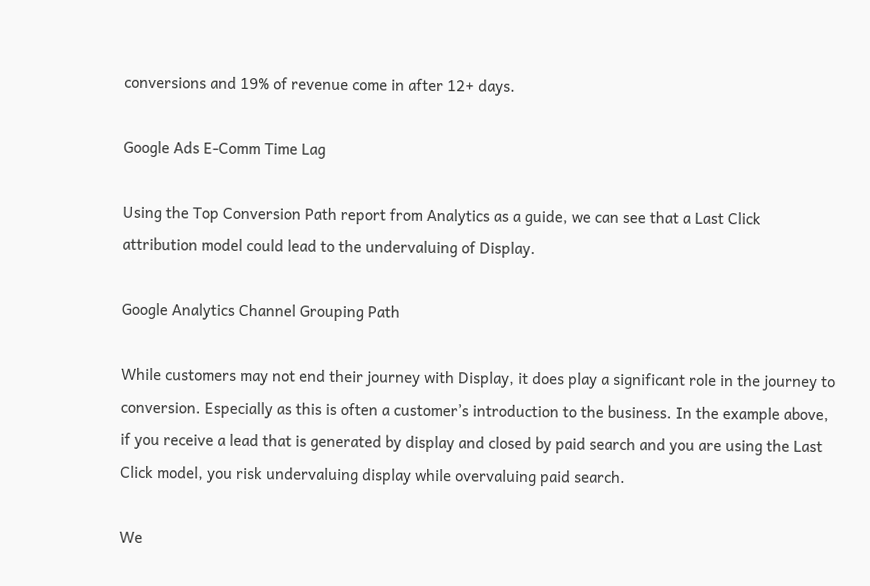conversions and 19% of revenue come in after 12+ days.

Google Ads E-Comm Time Lag

Using the Top Conversion Path report from Analytics as a guide, we can see that a Last Click attribution model could lead to the undervaluing of Display.

Google Analytics Channel Grouping Path

While customers may not end their journey with Display, it does play a significant role in the journey to conversion. Especially as this is often a customer’s introduction to the business. In the example above, if you receive a lead that is generated by display and closed by paid search and you are using the Last Click model, you risk undervaluing display while overvaluing paid search.

We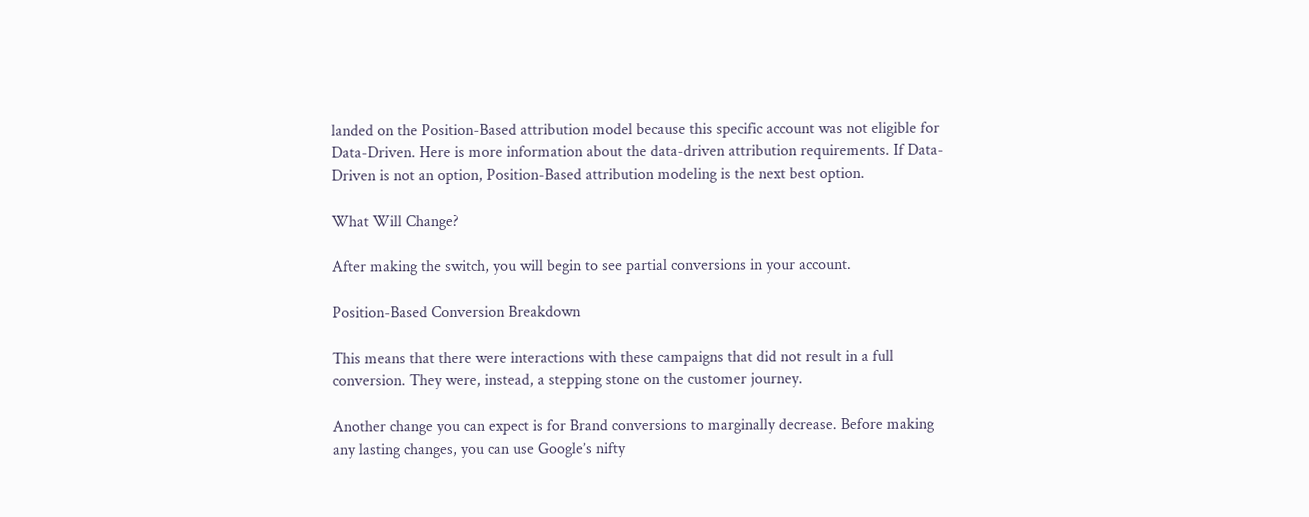landed on the Position-Based attribution model because this specific account was not eligible for Data-Driven. Here is more information about the data-driven attribution requirements. If Data-Driven is not an option, Position-Based attribution modeling is the next best option.

What Will Change?

After making the switch, you will begin to see partial conversions in your account.

Position-Based Conversion Breakdown

This means that there were interactions with these campaigns that did not result in a full conversion. They were, instead, a stepping stone on the customer journey.

Another change you can expect is for Brand conversions to marginally decrease. Before making any lasting changes, you can use Google’s nifty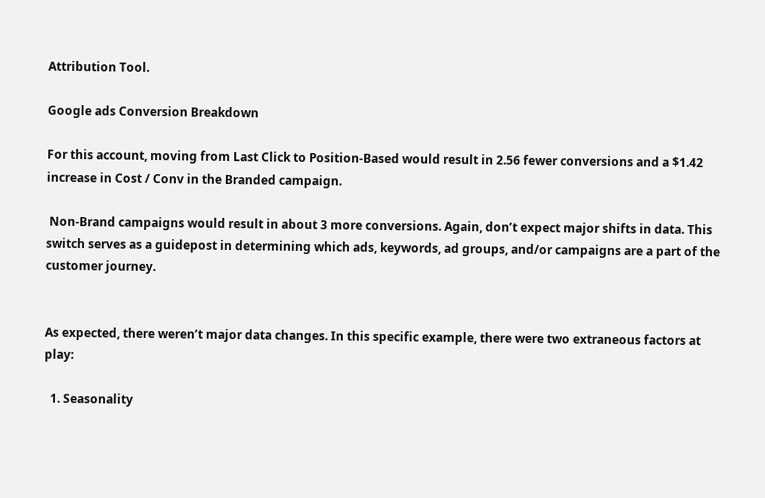Attribution Tool.

Google ads Conversion Breakdown

For this account, moving from Last Click to Position-Based would result in 2.56 fewer conversions and a $1.42 increase in Cost / Conv in the Branded campaign.

 Non-Brand campaigns would result in about 3 more conversions. Again, don’t expect major shifts in data. This switch serves as a guidepost in determining which ads, keywords, ad groups, and/or campaigns are a part of the customer journey.


As expected, there weren’t major data changes. In this specific example, there were two extraneous factors at play:

  1. Seasonality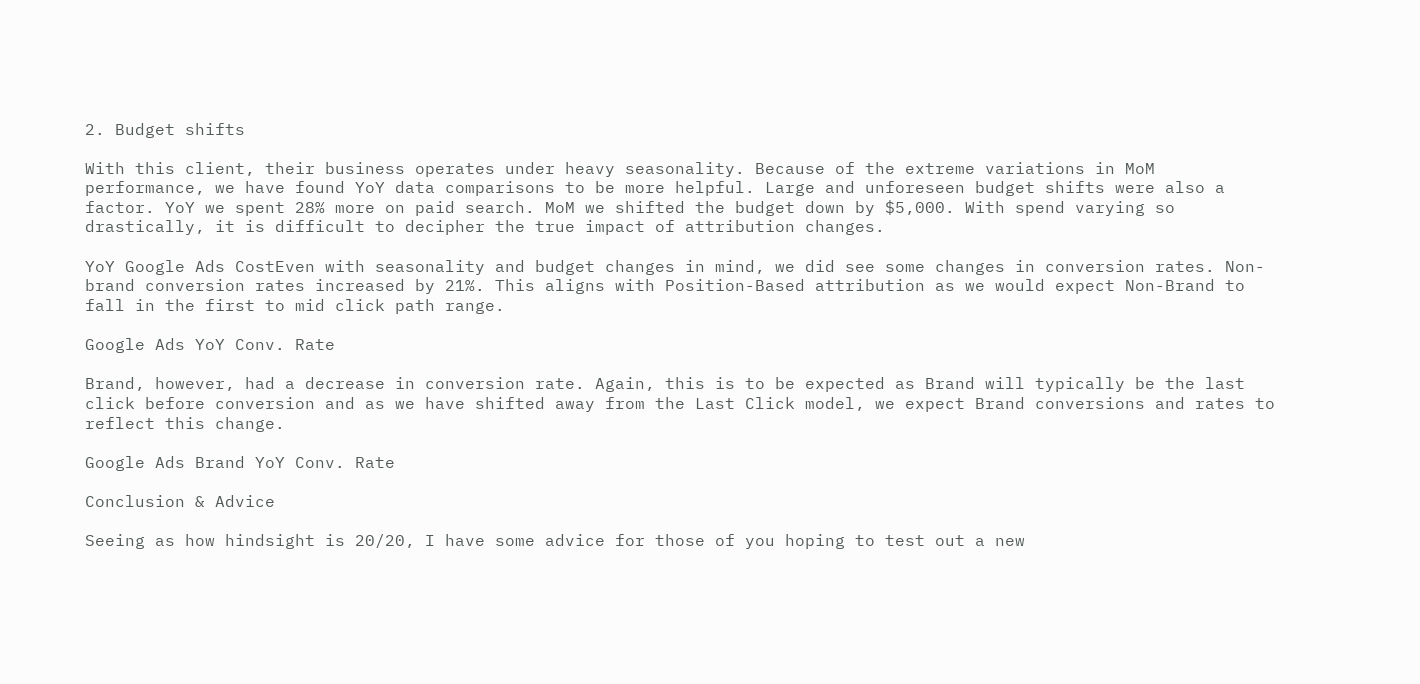2. Budget shifts

With this client, their business operates under heavy seasonality. Because of the extreme variations in MoM performance, we have found YoY data comparisons to be more helpful. Large and unforeseen budget shifts were also a factor. YoY we spent 28% more on paid search. MoM we shifted the budget down by $5,000. With spend varying so drastically, it is difficult to decipher the true impact of attribution changes.

YoY Google Ads CostEven with seasonality and budget changes in mind, we did see some changes in conversion rates. Non-brand conversion rates increased by 21%. This aligns with Position-Based attribution as we would expect Non-Brand to fall in the first to mid click path range.

Google Ads YoY Conv. Rate

Brand, however, had a decrease in conversion rate. Again, this is to be expected as Brand will typically be the last click before conversion and as we have shifted away from the Last Click model, we expect Brand conversions and rates to reflect this change.

Google Ads Brand YoY Conv. Rate

Conclusion & Advice

Seeing as how hindsight is 20/20, I have some advice for those of you hoping to test out a new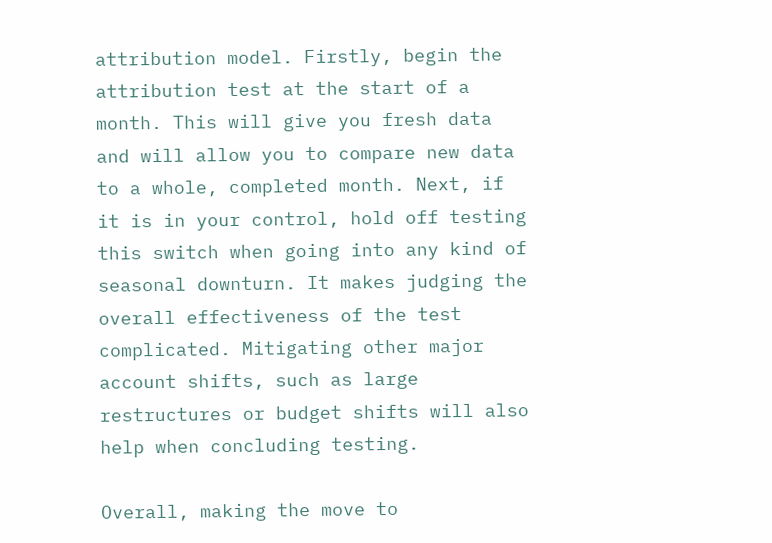attribution model. Firstly, begin the attribution test at the start of a month. This will give you fresh data and will allow you to compare new data to a whole, completed month. Next, if it is in your control, hold off testing this switch when going into any kind of seasonal downturn. It makes judging the overall effectiveness of the test complicated. Mitigating other major account shifts, such as large restructures or budget shifts will also help when concluding testing.

Overall, making the move to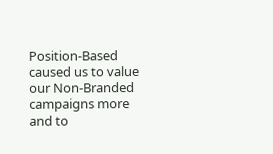Position-Based caused us to value our Non-Branded campaigns more and to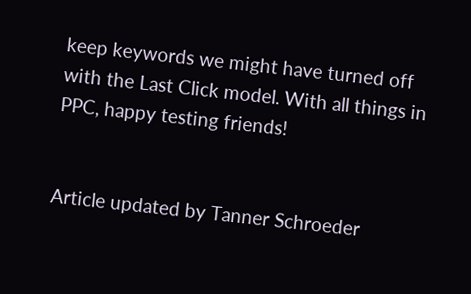keep keywords we might have turned off with the Last Click model. With all things in PPC, happy testing friends!


Article updated by Tanner Schroeder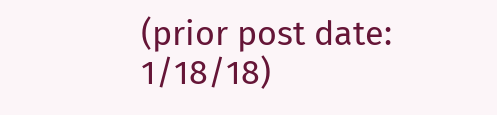(prior post date: 1/18/18)